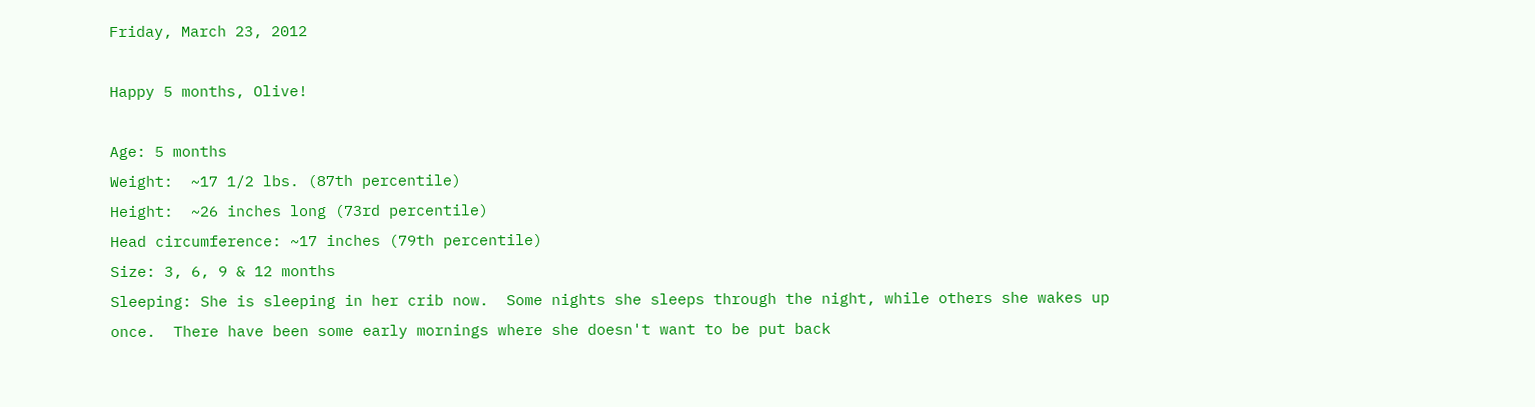Friday, March 23, 2012

Happy 5 months, Olive!

Age: 5 months
Weight:  ~17 1/2 lbs. (87th percentile)
Height:  ~26 inches long (73rd percentile)
Head circumference: ~17 inches (79th percentile)
Size: 3, 6, 9 & 12 months
Sleeping: She is sleeping in her crib now.  Some nights she sleeps through the night, while others she wakes up once.  There have been some early mornings where she doesn't want to be put back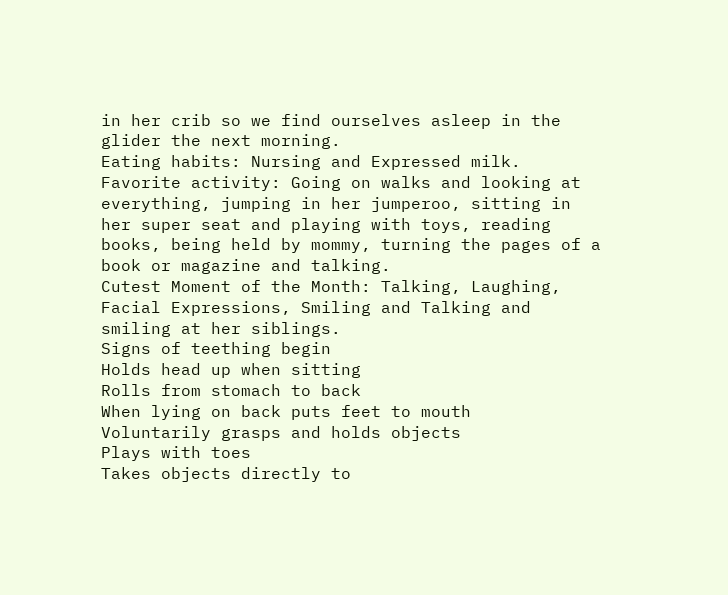in her crib so we find ourselves asleep in the glider the next morning.
Eating habits: Nursing and Expressed milk.
Favorite activity: Going on walks and looking at everything, jumping in her jumperoo, sitting in her super seat and playing with toys, reading books, being held by mommy, turning the pages of a book or magazine and talking.
Cutest Moment of the Month: Talking, Laughing, Facial Expressions, Smiling and Talking and smiling at her siblings.
Signs of teething begin
Holds head up when sitting
Rolls from stomach to back
When lying on back puts feet to mouth
Voluntarily grasps and holds objects
Plays with toes
Takes objects directly to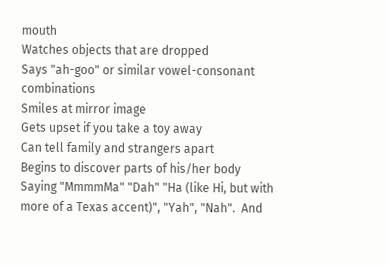mouth
Watches objects that are dropped
Says "ah-goo" or similar vowel-consonant combinations
Smiles at mirror image
Gets upset if you take a toy away
Can tell family and strangers apart
Begins to discover parts of his/her body
Saying "MmmmMa" "Dah" "Ha (like Hi, but with more of a Texas accent)", "Yah", "Nah".  And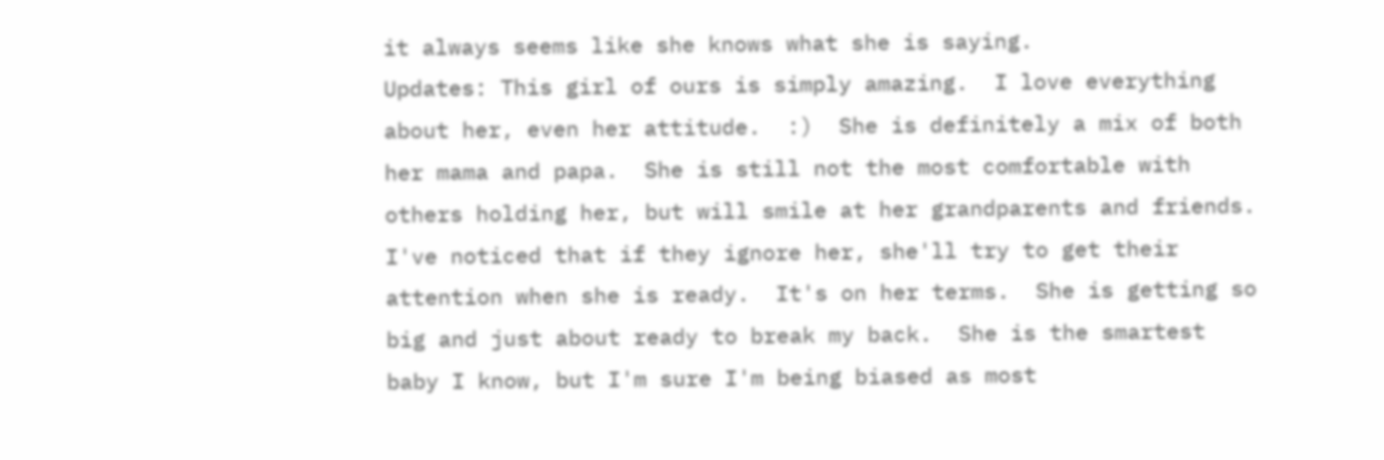it always seems like she knows what she is saying.
Updates: This girl of ours is simply amazing.  I love everything about her, even her attitude.  :)  She is definitely a mix of both her mama and papa.  She is still not the most comfortable with others holding her, but will smile at her grandparents and friends.  I've noticed that if they ignore her, she'll try to get their attention when she is ready.  It's on her terms.  She is getting so big and just about ready to break my back.  She is the smartest baby I know, but I'm sure I'm being biased as most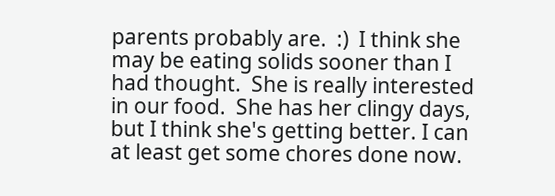parents probably are.  :)  I think she may be eating solids sooner than I had thought.  She is really interested in our food.  She has her clingy days, but I think she's getting better. I can at least get some chores done now.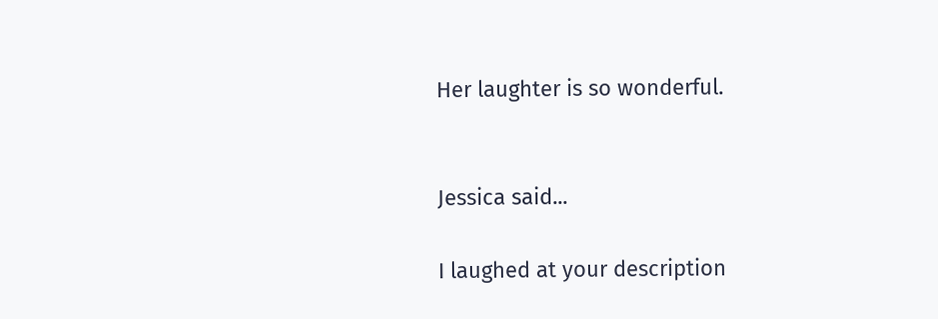Her laughter is so wonderful.


Jessica said...

I laughed at your description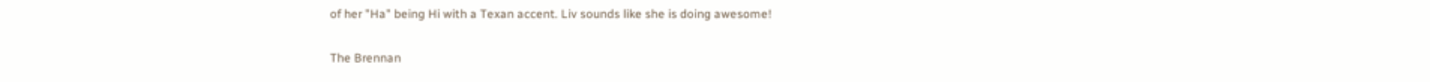of her "Ha" being Hi with a Texan accent. Liv sounds like she is doing awesome!

The Brennan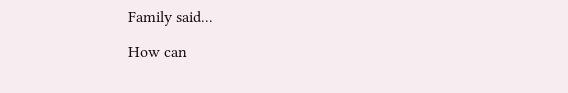Family said...

How can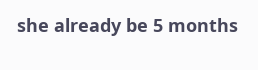she already be 5 months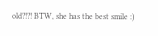old?!?! BTW, she has the best smile :)